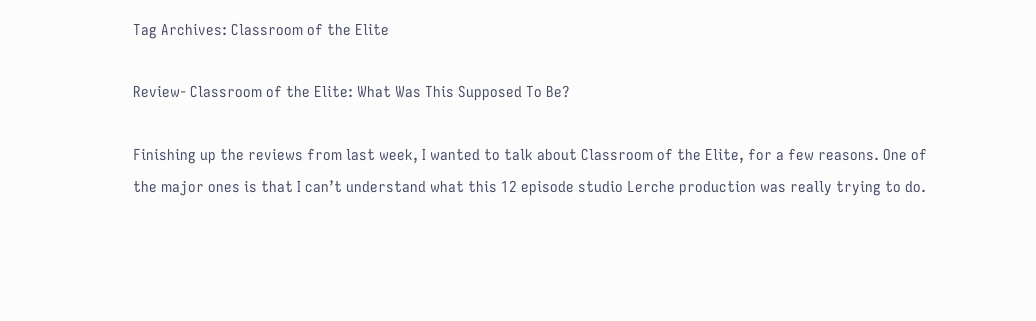Tag Archives: Classroom of the Elite

Review- Classroom of the Elite: What Was This Supposed To Be?

Finishing up the reviews from last week, I wanted to talk about Classroom of the Elite, for a few reasons. One of the major ones is that I can’t understand what this 12 episode studio Lerche production was really trying to do.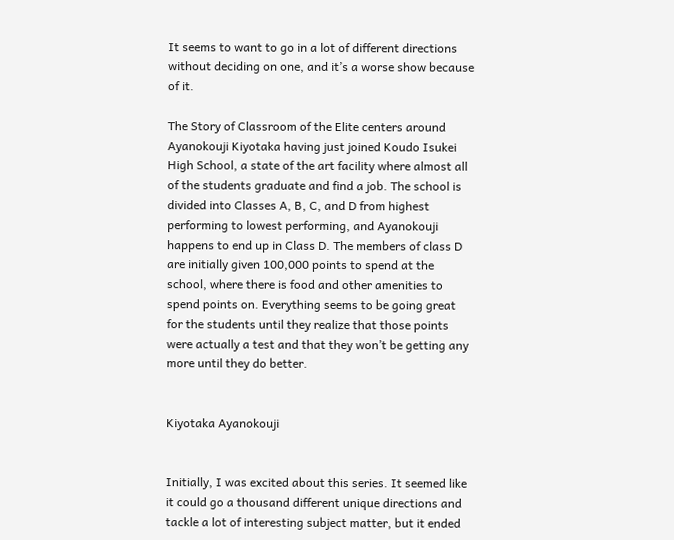It seems to want to go in a lot of different directions without deciding on one, and it’s a worse show because of it.

The Story of Classroom of the Elite centers around Ayanokouji Kiyotaka having just joined Koudo Isukei High School, a state of the art facility where almost all of the students graduate and find a job. The school is divided into Classes A, B, C, and D from highest performing to lowest performing, and Ayanokouji happens to end up in Class D. The members of class D are initially given 100,000 points to spend at the school, where there is food and other amenities to spend points on. Everything seems to be going great for the students until they realize that those points were actually a test and that they won’t be getting any more until they do better.


Kiyotaka Ayanokouji


Initially, I was excited about this series. It seemed like it could go a thousand different unique directions and tackle a lot of interesting subject matter, but it ended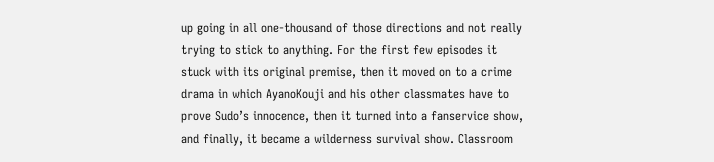up going in all one-thousand of those directions and not really trying to stick to anything. For the first few episodes it stuck with its original premise, then it moved on to a crime drama in which AyanoKouji and his other classmates have to prove Sudo’s innocence, then it turned into a fanservice show, and finally, it became a wilderness survival show. Classroom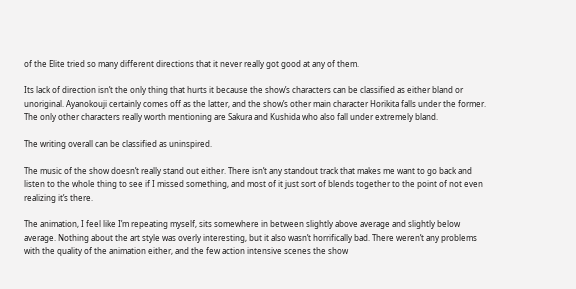of the Elite tried so many different directions that it never really got good at any of them.

Its lack of direction isn’t the only thing that hurts it because the show’s characters can be classified as either bland or unoriginal. Ayanokouji certainly comes off as the latter, and the show’s other main character Horikita falls under the former. The only other characters really worth mentioning are Sakura and Kushida who also fall under extremely bland.

The writing overall can be classified as uninspired.

The music of the show doesn’t really stand out either. There isn’t any standout track that makes me want to go back and listen to the whole thing to see if I missed something, and most of it just sort of blends together to the point of not even realizing it’s there.

The animation, I feel like I’m repeating myself, sits somewhere in between slightly above average and slightly below average. Nothing about the art style was overly interesting, but it also wasn’t horrifically bad. There weren’t any problems with the quality of the animation either, and the few action intensive scenes the show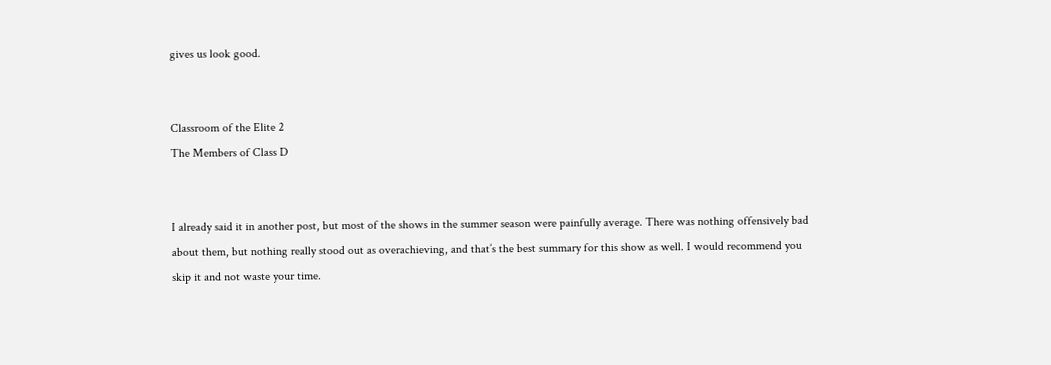gives us look good.


Classroom of the Elite 2
The Members of Class D


I already said it in another post, but most of the shows in the summer season were painfully average. There was nothing offensively bad about them, but nothing really stood out as overachieving, and that’s the best summary for this show as well. I would recommend you skip it and not waste your time.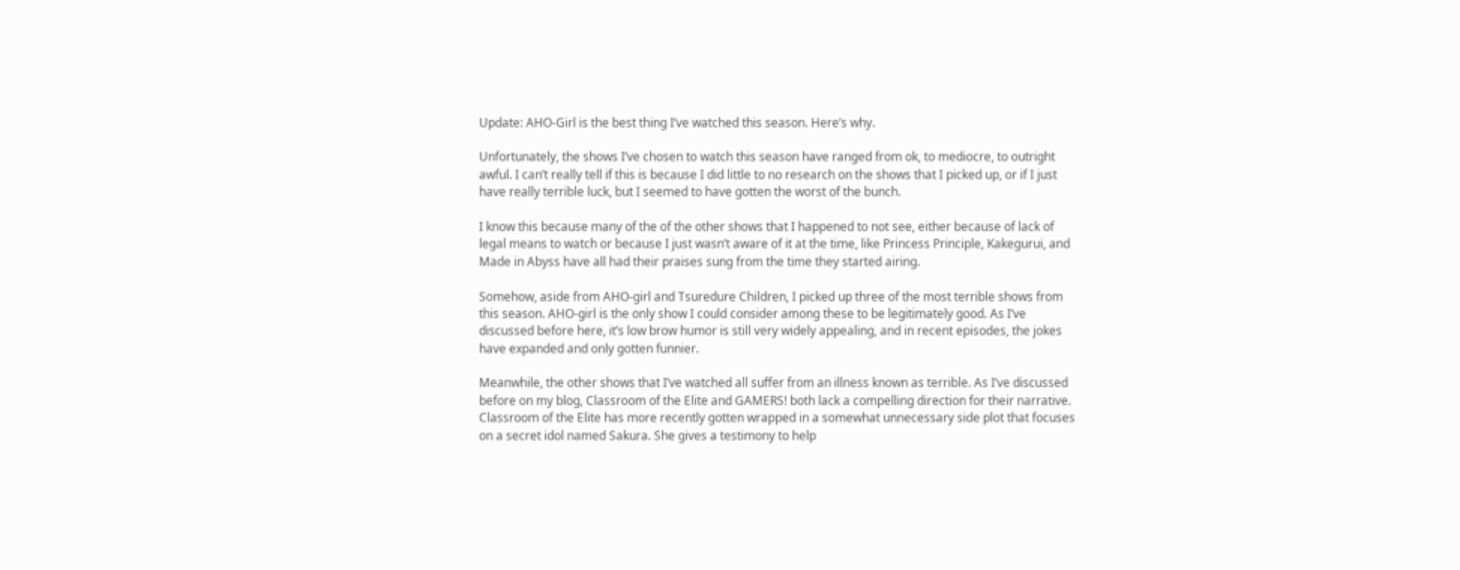Update: AHO-Girl is the best thing I’ve watched this season. Here’s why.

Unfortunately, the shows I’ve chosen to watch this season have ranged from ok, to mediocre, to outright awful. I can’t really tell if this is because I did little to no research on the shows that I picked up, or if I just have really terrible luck, but I seemed to have gotten the worst of the bunch.

I know this because many of the of the other shows that I happened to not see, either because of lack of legal means to watch or because I just wasn’t aware of it at the time, like Princess Principle, Kakegurui, and Made in Abyss have all had their praises sung from the time they started airing.

Somehow, aside from AHO-girl and Tsuredure Children, I picked up three of the most terrible shows from this season. AHO-girl is the only show I could consider among these to be legitimately good. As I’ve discussed before here, it’s low brow humor is still very widely appealing, and in recent episodes, the jokes have expanded and only gotten funnier.

Meanwhile, the other shows that I’ve watched all suffer from an illness known as terrible. As I’ve discussed before on my blog, Classroom of the Elite and GAMERS! both lack a compelling direction for their narrative. Classroom of the Elite has more recently gotten wrapped in a somewhat unnecessary side plot that focuses on a secret idol named Sakura. She gives a testimony to help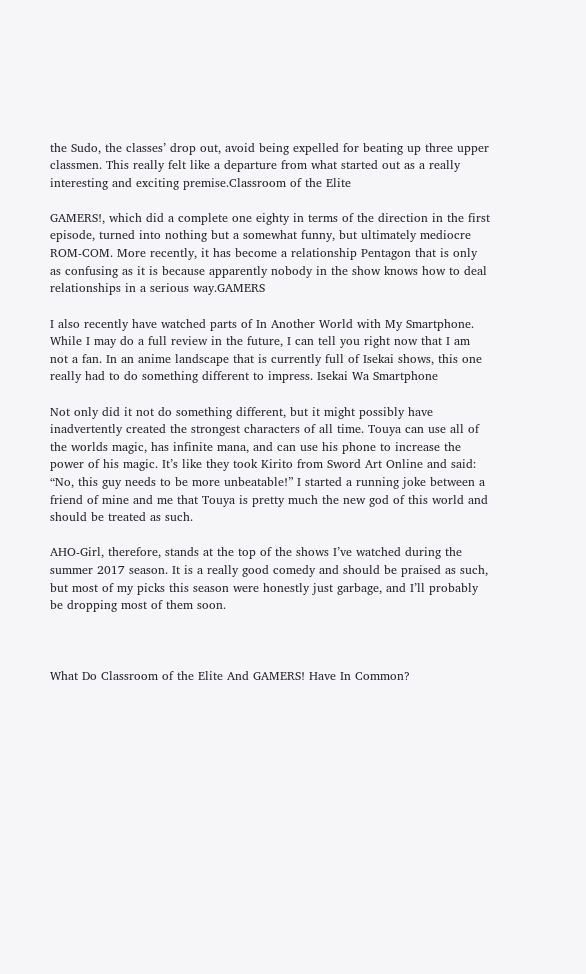the Sudo, the classes’ drop out, avoid being expelled for beating up three upper classmen. This really felt like a departure from what started out as a really interesting and exciting premise.Classroom of the Elite

GAMERS!, which did a complete one eighty in terms of the direction in the first episode, turned into nothing but a somewhat funny, but ultimately mediocre ROM-COM. More recently, it has become a relationship Pentagon that is only as confusing as it is because apparently nobody in the show knows how to deal relationships in a serious way.GAMERS

I also recently have watched parts of In Another World with My Smartphone. While I may do a full review in the future, I can tell you right now that I am not a fan. In an anime landscape that is currently full of Isekai shows, this one really had to do something different to impress. Isekai Wa Smartphone

Not only did it not do something different, but it might possibly have inadvertently created the strongest characters of all time. Touya can use all of the worlds magic, has infinite mana, and can use his phone to increase the power of his magic. It’s like they took Kirito from Sword Art Online and said: “No, this guy needs to be more unbeatable!” I started a running joke between a friend of mine and me that Touya is pretty much the new god of this world and should be treated as such.

AHO-Girl, therefore, stands at the top of the shows I’ve watched during the summer 2017 season. It is a really good comedy and should be praised as such, but most of my picks this season were honestly just garbage, and I’ll probably be dropping most of them soon.



What Do Classroom of the Elite And GAMERS! Have In Common?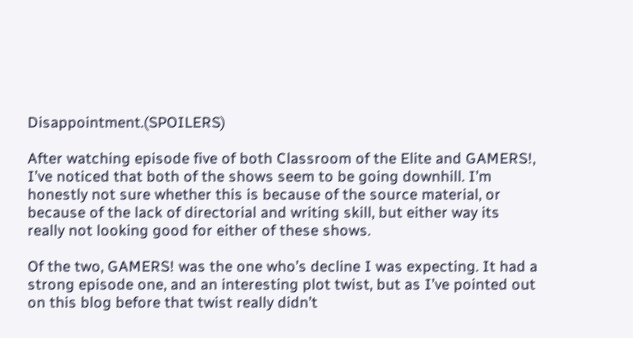Disappointment.(SPOILERS)

After watching episode five of both Classroom of the Elite and GAMERS!, I’ve noticed that both of the shows seem to be going downhill. I’m honestly not sure whether this is because of the source material, or because of the lack of directorial and writing skill, but either way its really not looking good for either of these shows.

Of the two, GAMERS! was the one who’s decline I was expecting. It had a strong episode one, and an interesting plot twist, but as I’ve pointed out on this blog before that twist really didn’t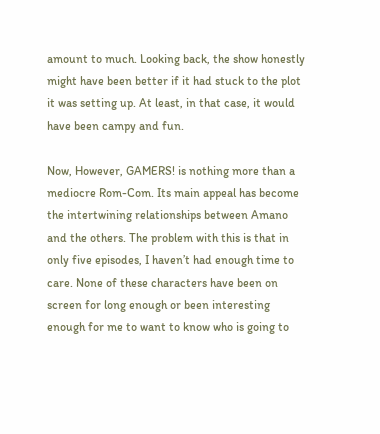amount to much. Looking back, the show honestly might have been better if it had stuck to the plot it was setting up. At least, in that case, it would have been campy and fun.

Now, However, GAMERS! is nothing more than a mediocre Rom-Com. Its main appeal has become the intertwining relationships between Amano and the others. The problem with this is that in only five episodes, I haven’t had enough time to care. None of these characters have been on screen for long enough or been interesting enough for me to want to know who is going to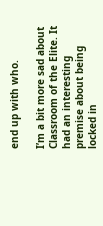end up with who.

I’m a bit more sad about Classroom of the Elite. It had an interesting premise about being locked in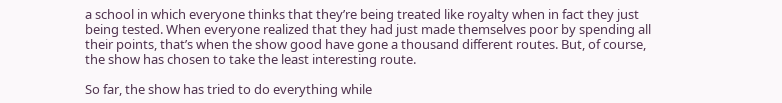a school in which everyone thinks that they’re being treated like royalty when in fact they just being tested. When everyone realized that they had just made themselves poor by spending all their points, that’s when the show good have gone a thousand different routes. But, of course, the show has chosen to take the least interesting route.

So far, the show has tried to do everything while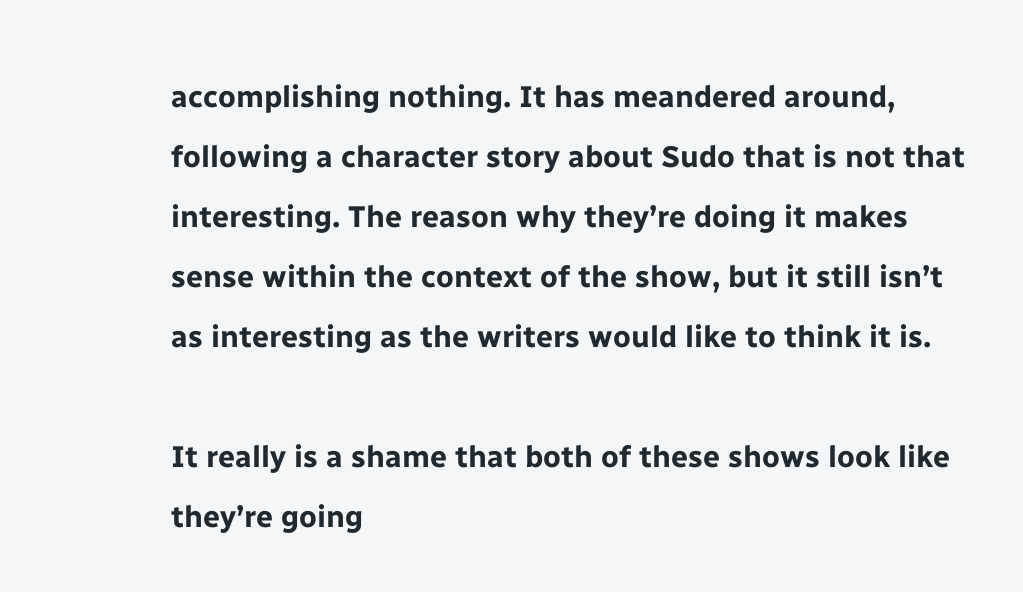accomplishing nothing. It has meandered around, following a character story about Sudo that is not that interesting. The reason why they’re doing it makes sense within the context of the show, but it still isn’t as interesting as the writers would like to think it is.

It really is a shame that both of these shows look like they’re going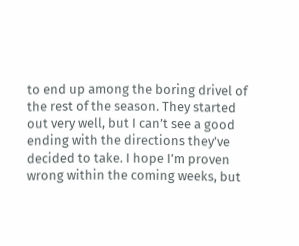to end up among the boring drivel of the rest of the season. They started out very well, but I can’t see a good ending with the directions they’ve decided to take. I hope I’m proven wrong within the coming weeks, but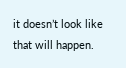it doesn’t look like that will happen.